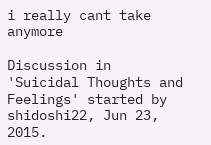i really cant take anymore

Discussion in 'Suicidal Thoughts and Feelings' started by shidoshi22, Jun 23, 2015.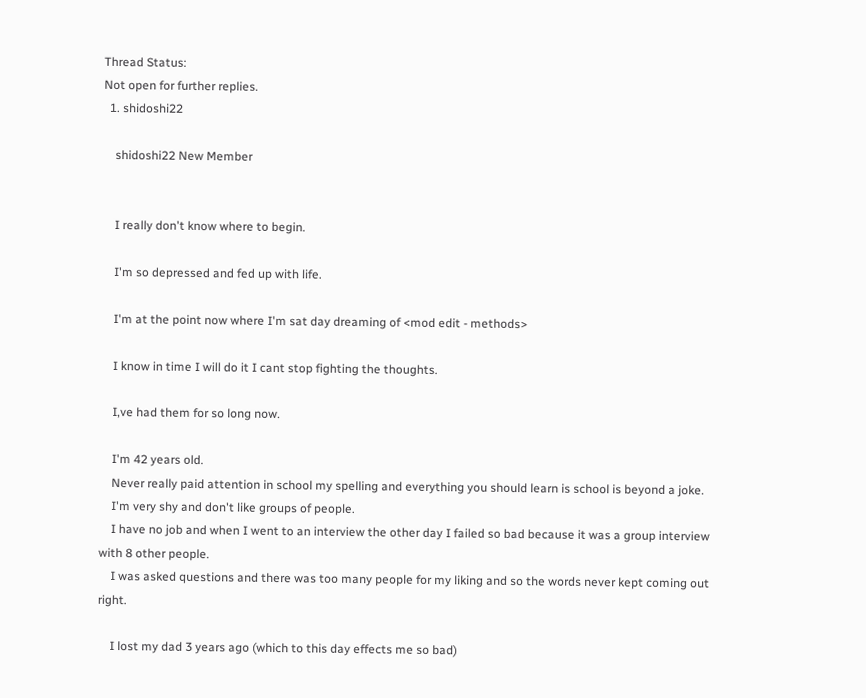Thread Status:
Not open for further replies.
  1. shidoshi22

    shidoshi22 New Member


    I really don't know where to begin.

    I'm so depressed and fed up with life.

    I'm at the point now where I'm sat day dreaming of <mod edit - methods>

    I know in time I will do it I cant stop fighting the thoughts.

    I,ve had them for so long now.

    I'm 42 years old.
    Never really paid attention in school my spelling and everything you should learn is school is beyond a joke.
    I'm very shy and don't like groups of people.
    I have no job and when I went to an interview the other day I failed so bad because it was a group interview with 8 other people.
    I was asked questions and there was too many people for my liking and so the words never kept coming out right.

    I lost my dad 3 years ago (which to this day effects me so bad)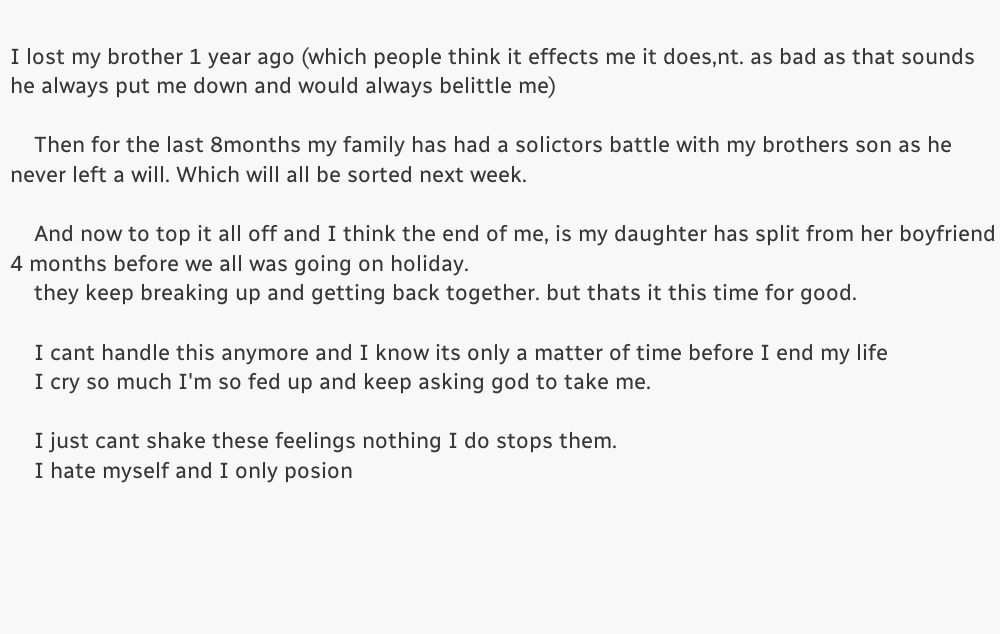I lost my brother 1 year ago (which people think it effects me it does,nt. as bad as that sounds he always put me down and would always belittle me)

    Then for the last 8months my family has had a solictors battle with my brothers son as he never left a will. Which will all be sorted next week.

    And now to top it all off and I think the end of me, is my daughter has split from her boyfriend 4 months before we all was going on holiday.
    they keep breaking up and getting back together. but thats it this time for good.

    I cant handle this anymore and I know its only a matter of time before I end my life
    I cry so much I'm so fed up and keep asking god to take me.

    I just cant shake these feelings nothing I do stops them.
    I hate myself and I only posion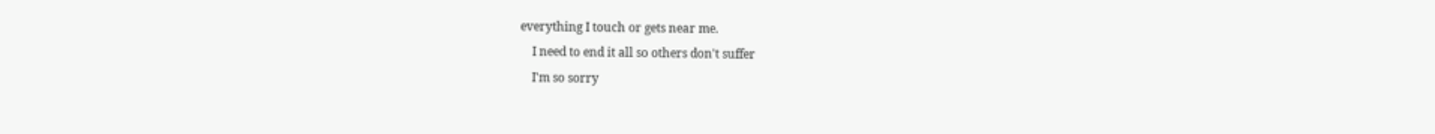everything I touch or gets near me.
    I need to end it all so others don't suffer
    I'm so sorry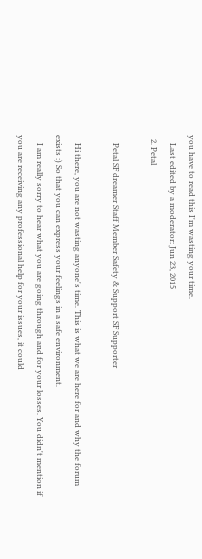you have to read this I'm wasting your time.
    Last edited by a moderator: Jun 23, 2015
  2. Petal

    Petal SF dreamer Staff Member Safety & Support SF Supporter

    Hi there, you are not wasting anyone's time. This is what we are here for and why the forum exists :) So that you can express your feelings in a safe environment.
    I am really sorry to hear what you are going through and for your losses. You didn't mention if you are receiving any professional help for your issues, it could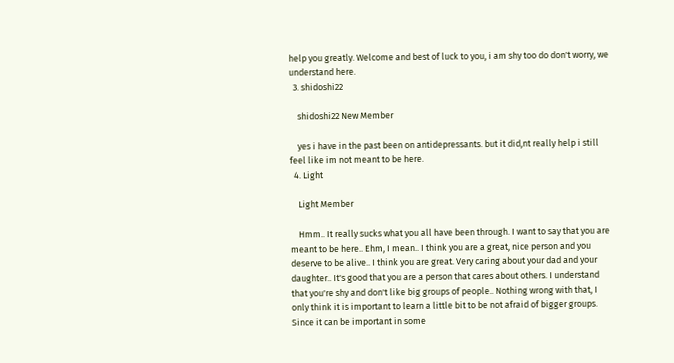help you greatly. Welcome and best of luck to you, i am shy too do don't worry, we understand here.
  3. shidoshi22

    shidoshi22 New Member

    yes i have in the past been on antidepressants. but it did,nt really help i still feel like im not meant to be here.
  4. Light

    Light Member

    Hmm.. It really sucks what you all have been through. I want to say that you are meant to be here.. Ehm, I mean.. I think you are a great, nice person and you deserve to be alive.. I think you are great. Very caring about your dad and your daughter.. It's good that you are a person that cares about others. I understand that you're shy and don't like big groups of people.. Nothing wrong with that, I only think it is important to learn a little bit to be not afraid of bigger groups. Since it can be important in some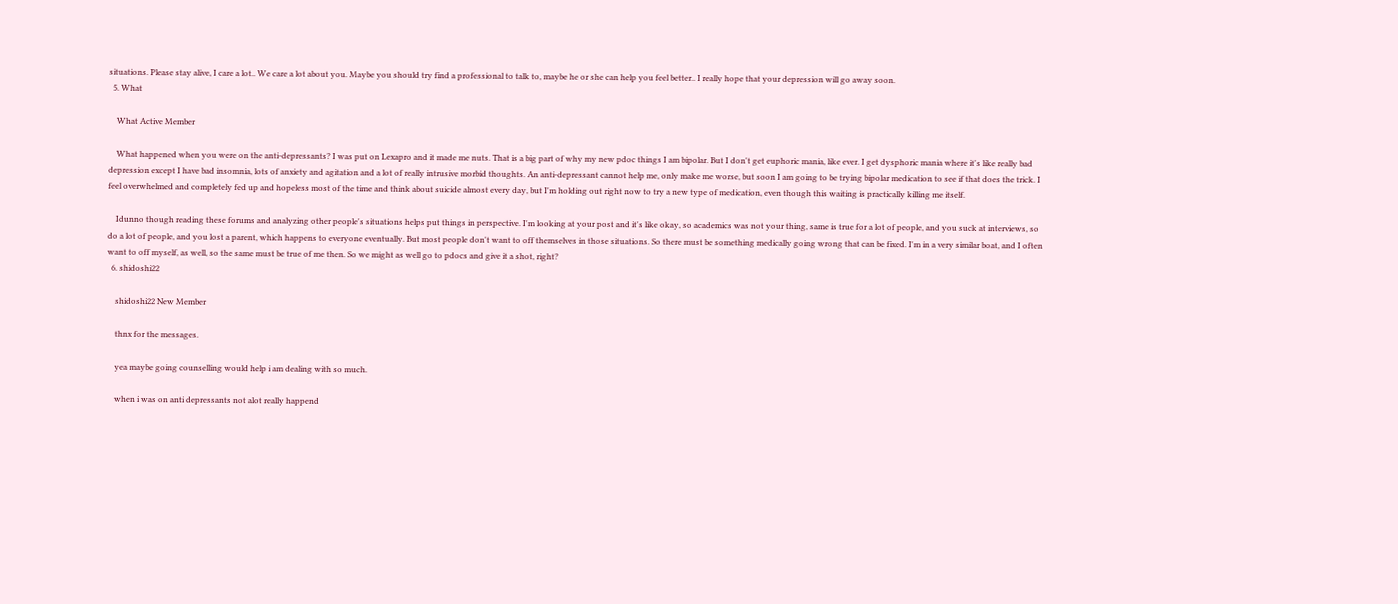situations. Please stay alive, I care a lot.. We care a lot about you. Maybe you should try find a professional to talk to, maybe he or she can help you feel better.. I really hope that your depression will go away soon.
  5. What

    What Active Member

    What happened when you were on the anti-depressants? I was put on Lexapro and it made me nuts. That is a big part of why my new pdoc things I am bipolar. But I don't get euphoric mania, like ever. I get dysphoric mania where it's like really bad depression except I have bad insomnia, lots of anxiety and agitation and a lot of really intrusive morbid thoughts. An anti-depressant cannot help me, only make me worse, but soon I am going to be trying bipolar medication to see if that does the trick. I feel overwhelmed and completely fed up and hopeless most of the time and think about suicide almost every day, but I'm holding out right now to try a new type of medication, even though this waiting is practically killing me itself.

    Idunno though reading these forums and analyzing other people's situations helps put things in perspective. I'm looking at your post and it's like okay, so academics was not your thing, same is true for a lot of people, and you suck at interviews, so do a lot of people, and you lost a parent, which happens to everyone eventually. But most people don't want to off themselves in those situations. So there must be something medically going wrong that can be fixed. I'm in a very similar boat, and I often want to off myself, as well, so the same must be true of me then. So we might as well go to pdocs and give it a shot, right?
  6. shidoshi22

    shidoshi22 New Member

    thnx for the messages.

    yea maybe going counselling would help i am dealing with so much.

    when i was on anti depressants not alot really happend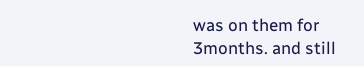was on them for 3months. and still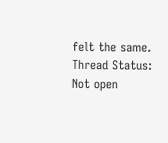felt the same.
Thread Status:
Not open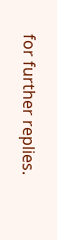for further replies.